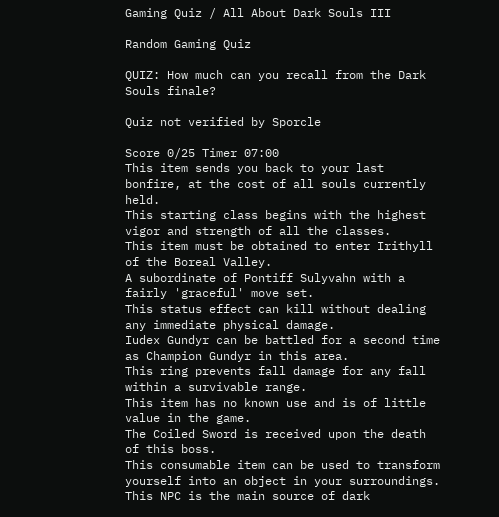Gaming Quiz / All About Dark Souls III

Random Gaming Quiz

QUIZ: How much can you recall from the Dark Souls finale?

Quiz not verified by Sporcle

Score 0/25 Timer 07:00
This item sends you back to your last bonfire, at the cost of all souls currently held.
This starting class begins with the highest vigor and strength of all the classes.
This item must be obtained to enter Irithyll of the Boreal Valley.
A subordinate of Pontiff Sulyvahn with a fairly 'graceful' move set.
This status effect can kill without dealing any immediate physical damage.
Iudex Gundyr can be battled for a second time as Champion Gundyr in this area.
This ring prevents fall damage for any fall within a survivable range.
This item has no known use and is of little value in the game.
The Coiled Sword is received upon the death of this boss.
This consumable item can be used to transform yourself into an object in your surroundings.
This NPC is the main source of dark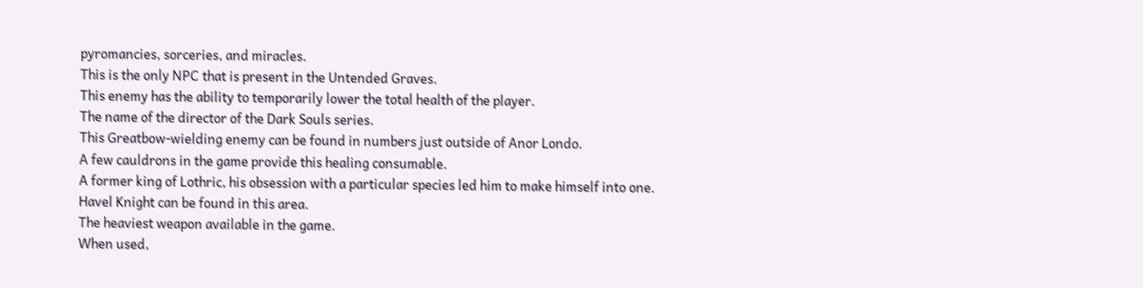pyromancies, sorceries, and miracles.
This is the only NPC that is present in the Untended Graves.
This enemy has the ability to temporarily lower the total health of the player.
The name of the director of the Dark Souls series.
This Greatbow-wielding enemy can be found in numbers just outside of Anor Londo.
A few cauldrons in the game provide this healing consumable.
A former king of Lothric, his obsession with a particular species led him to make himself into one.
Havel Knight can be found in this area.
The heaviest weapon available in the game.
When used,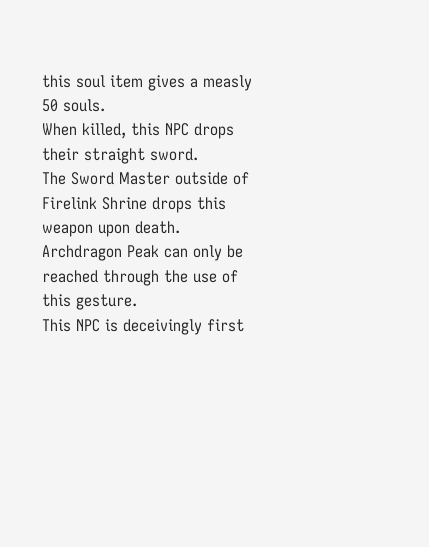this soul item gives a measly 50 souls.
When killed, this NPC drops their straight sword.
The Sword Master outside of Firelink Shrine drops this weapon upon death.
Archdragon Peak can only be reached through the use of this gesture.
This NPC is deceivingly first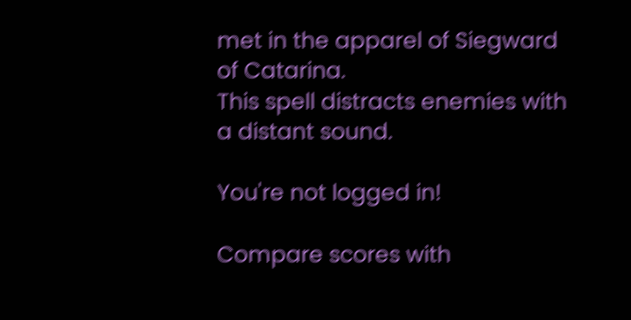met in the apparel of Siegward of Catarina.
This spell distracts enemies with a distant sound.

You're not logged in!

Compare scores with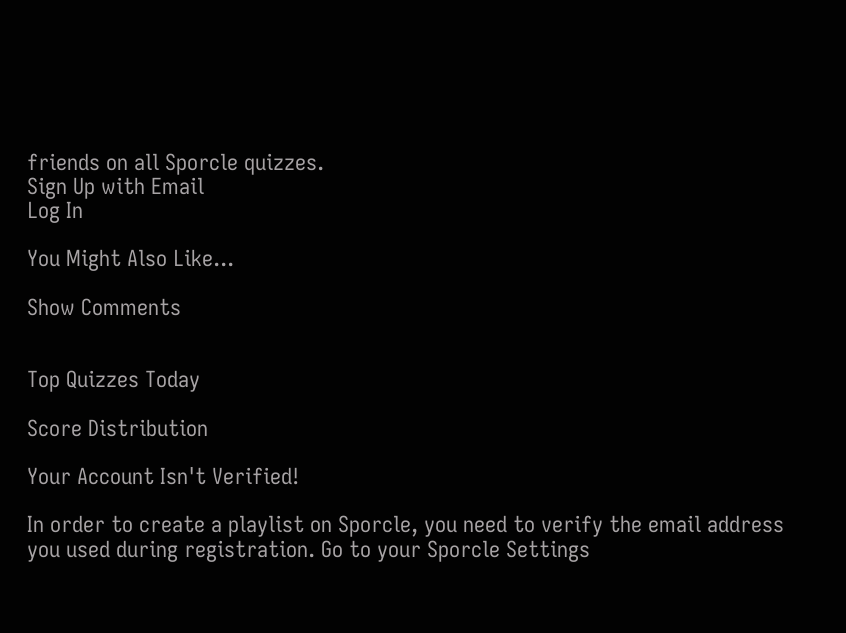friends on all Sporcle quizzes.
Sign Up with Email
Log In

You Might Also Like...

Show Comments


Top Quizzes Today

Score Distribution

Your Account Isn't Verified!

In order to create a playlist on Sporcle, you need to verify the email address you used during registration. Go to your Sporcle Settings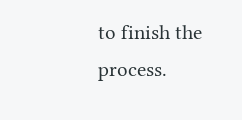to finish the process.